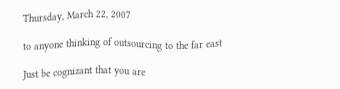Thursday, March 22, 2007

to anyone thinking of outsourcing to the far east

Just be cognizant that you are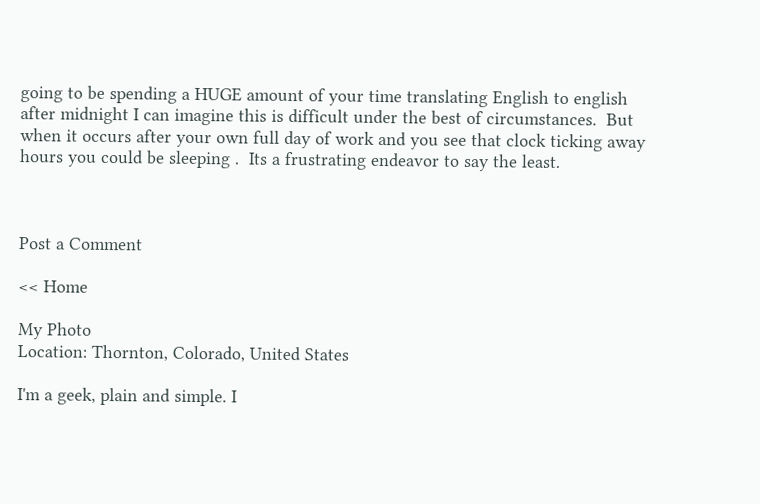going to be spending a HUGE amount of your time translating English to english after midnight I can imagine this is difficult under the best of circumstances.  But when it occurs after your own full day of work and you see that clock ticking away hours you could be sleeping .  Its a frustrating endeavor to say the least.



Post a Comment

<< Home

My Photo
Location: Thornton, Colorado, United States

I'm a geek, plain and simple. I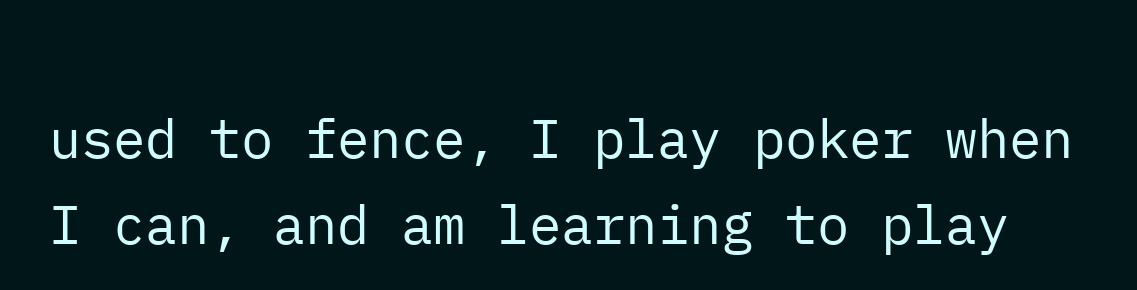used to fence, I play poker when I can, and am learning to play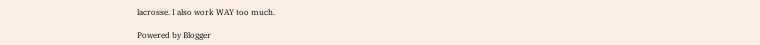lacrosse. I also work WAY too much.

Powered by Blogger